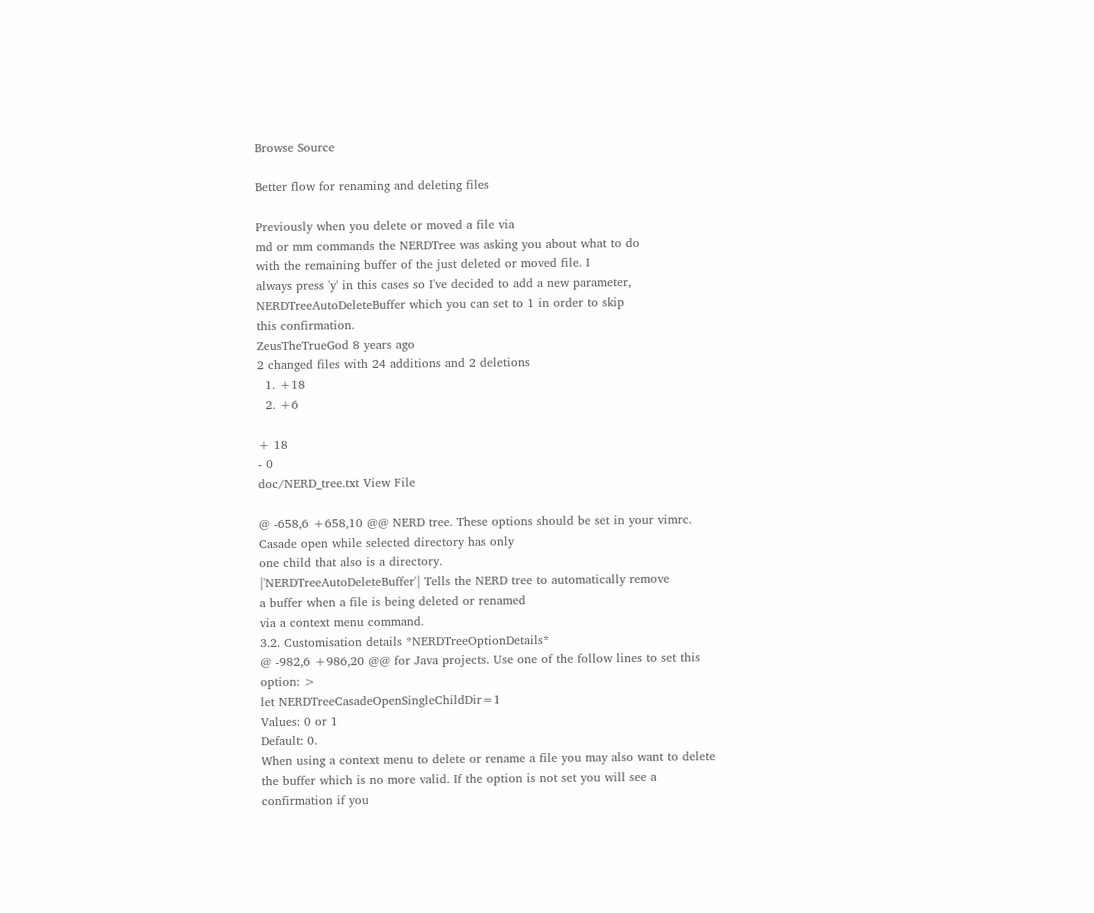Browse Source

Better flow for renaming and deleting files

Previously when you delete or moved a file via
md or mm commands the NERDTree was asking you about what to do
with the remaining buffer of the just deleted or moved file. I
always press 'y' in this cases so I've decided to add a new parameter,
NERDTreeAutoDeleteBuffer which you can set to 1 in order to skip
this confirmation.
ZeusTheTrueGod 8 years ago
2 changed files with 24 additions and 2 deletions
  1. +18
  2. +6

+ 18
- 0
doc/NERD_tree.txt View File

@ -658,6 +658,10 @@ NERD tree. These options should be set in your vimrc.
Casade open while selected directory has only
one child that also is a directory.
|'NERDTreeAutoDeleteBuffer'| Tells the NERD tree to automatically remove
a buffer when a file is being deleted or renamed
via a context menu command.
3.2. Customisation details *NERDTreeOptionDetails*
@ -982,6 +986,20 @@ for Java projects. Use one of the follow lines to set this option: >
let NERDTreeCasadeOpenSingleChildDir=1
Values: 0 or 1
Default: 0.
When using a context menu to delete or rename a file you may also want to delete
the buffer which is no more valid. If the option is not set you will see a
confirmation if you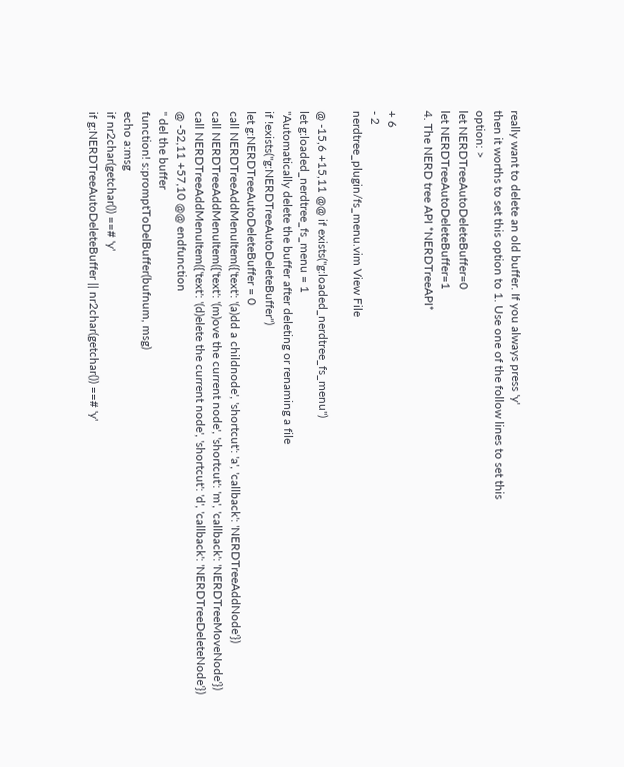really want to delete an old buffer. If you always press 'y'
then it worths to set this option to 1. Use one of the follow lines to set this
option: >
let NERDTreeAutoDeleteBuffer=0
let NERDTreeAutoDeleteBuffer=1
4. The NERD tree API *NERDTreeAPI*

+ 6
- 2
nerdtree_plugin/fs_menu.vim View File

@ -15,6 +15,11 @@ if exists("g:loaded_nerdtree_fs_menu")
let g:loaded_nerdtree_fs_menu = 1
"Automatically delete the buffer after deleting or renaming a file
if !exists("g:NERDTreeAutoDeleteBuffer")
let g:NERDTreeAutoDeleteBuffer = 0
call NERDTreeAddMenuItem({'text': '(a)dd a childnode', 'shortcut': 'a', 'callback': 'NERDTreeAddNode'})
call NERDTreeAddMenuItem({'text': '(m)ove the current node', 'shortcut': 'm', 'callback': 'NERDTreeMoveNode'})
call NERDTreeAddMenuItem({'text': '(d)elete the current node', 'shortcut': 'd', 'callback': 'NERDTreeDeleteNode'})
@ -52,11 +57,10 @@ endfunction
" del the buffer
function! s:promptToDelBuffer(bufnum, msg)
echo a:msg
if nr2char(getchar()) ==# 'y'
if g:NERDTreeAutoDeleteBuffer || nr2char(getchar()) ==# 'y'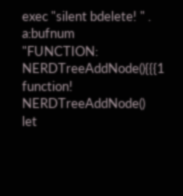exec "silent bdelete! " . a:bufnum
"FUNCTION: NERDTreeAddNode(){{{1
function! NERDTreeAddNode()
let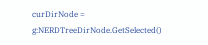curDirNode = g:NERDTreeDirNode.GetSelected()